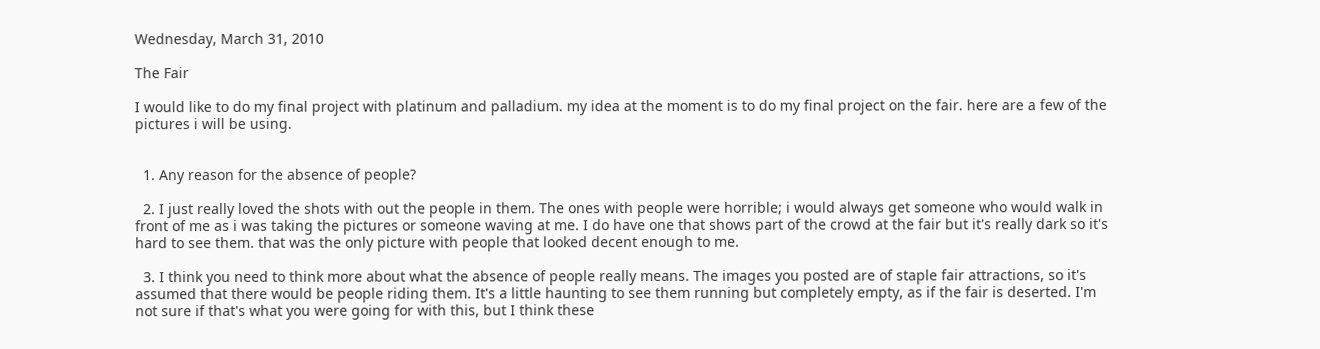Wednesday, March 31, 2010

The Fair

I would like to do my final project with platinum and palladium. my idea at the moment is to do my final project on the fair. here are a few of the pictures i will be using.


  1. Any reason for the absence of people?

  2. I just really loved the shots with out the people in them. The ones with people were horrible; i would always get someone who would walk in front of me as i was taking the pictures or someone waving at me. I do have one that shows part of the crowd at the fair but it's really dark so it's hard to see them. that was the only picture with people that looked decent enough to me.

  3. I think you need to think more about what the absence of people really means. The images you posted are of staple fair attractions, so it's assumed that there would be people riding them. It's a little haunting to see them running but completely empty, as if the fair is deserted. I'm not sure if that's what you were going for with this, but I think these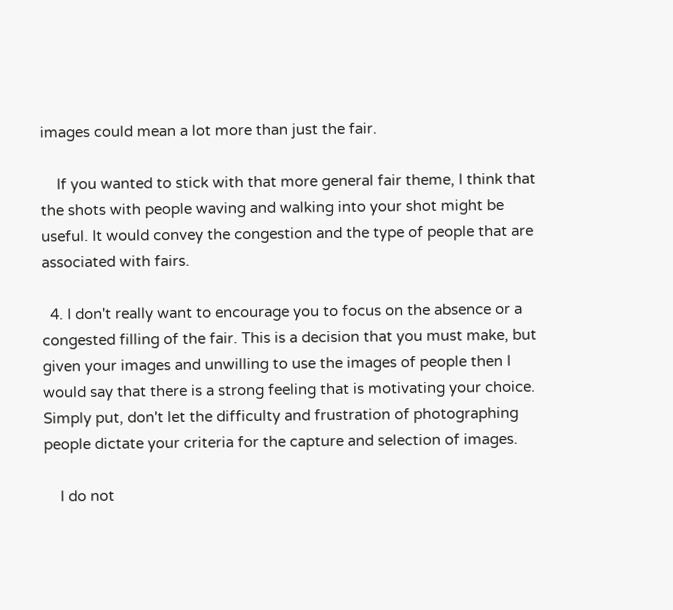images could mean a lot more than just the fair.

    If you wanted to stick with that more general fair theme, I think that the shots with people waving and walking into your shot might be useful. It would convey the congestion and the type of people that are associated with fairs.

  4. I don't really want to encourage you to focus on the absence or a congested filling of the fair. This is a decision that you must make, but given your images and unwilling to use the images of people then I would say that there is a strong feeling that is motivating your choice. Simply put, don't let the difficulty and frustration of photographing people dictate your criteria for the capture and selection of images.

    I do not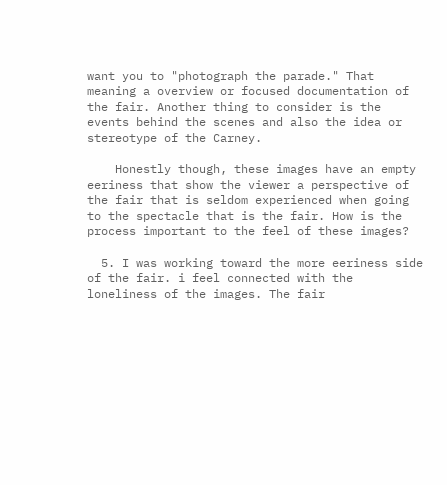want you to "photograph the parade." That meaning a overview or focused documentation of the fair. Another thing to consider is the events behind the scenes and also the idea or stereotype of the Carney.

    Honestly though, these images have an empty eeriness that show the viewer a perspective of the fair that is seldom experienced when going to the spectacle that is the fair. How is the process important to the feel of these images?

  5. I was working toward the more eeriness side of the fair. i feel connected with the loneliness of the images. The fair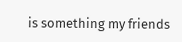is something my friends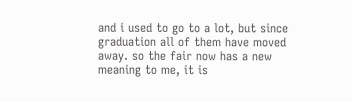and i used to go to a lot, but since graduation all of them have moved away. so the fair now has a new meaning to me, it is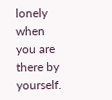lonely when you are there by yourself.